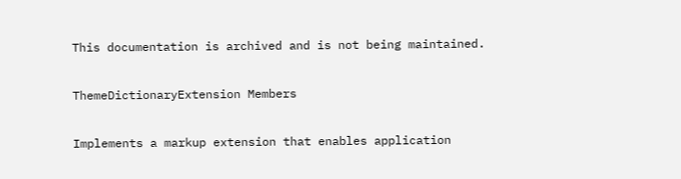This documentation is archived and is not being maintained.

ThemeDictionaryExtension Members

Implements a markup extension that enables application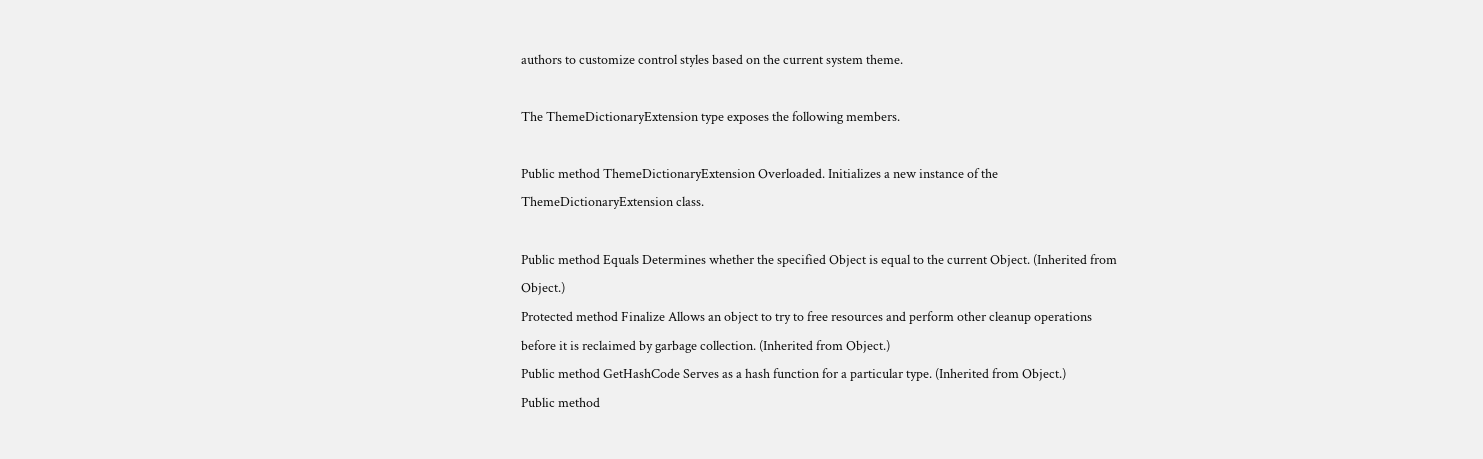authors to customize control styles based on the current system theme.

The ThemeDictionaryExtension type exposes the following members.

Public method ThemeDictionaryExtension Overloaded. Initializes a new instance of the ThemeDictionaryExtension class.

Public method Equals Determines whether the specified Object is equal to the current Object. (Inherited from Object.)
Protected method Finalize Allows an object to try to free resources and perform other cleanup operations before it is reclaimed by garbage collection. (Inherited from Object.)
Public method GetHashCode Serves as a hash function for a particular type. (Inherited from Object.)
Public method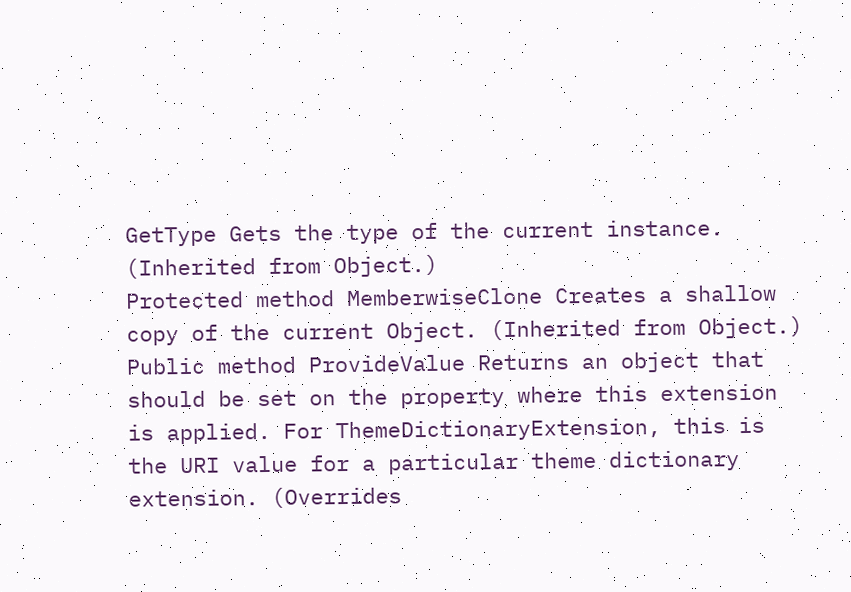GetType Gets the type of the current instance. (Inherited from Object.)
Protected method MemberwiseClone Creates a shallow copy of the current Object. (Inherited from Object.)
Public method ProvideValue Returns an object that should be set on the property where this extension is applied. For ThemeDictionaryExtension, this is the URI value for a particular theme dictionary extension. (Overrides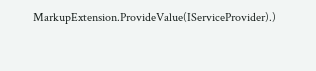MarkupExtension.ProvideValue(IServiceProvider).)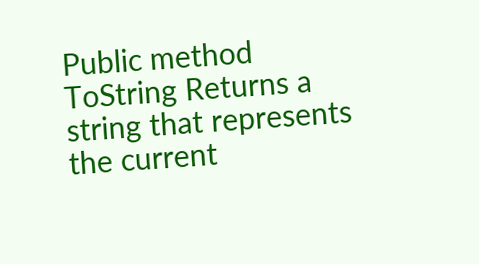Public method ToString Returns a string that represents the current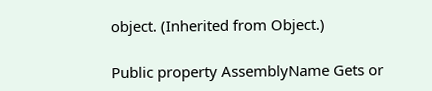object. (Inherited from Object.)

Public property AssemblyName Gets or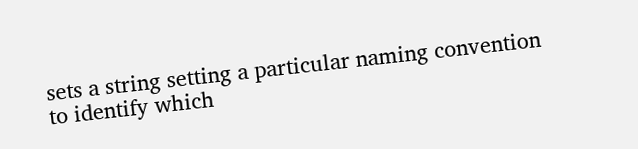sets a string setting a particular naming convention to identify which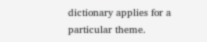dictionary applies for a particular theme.